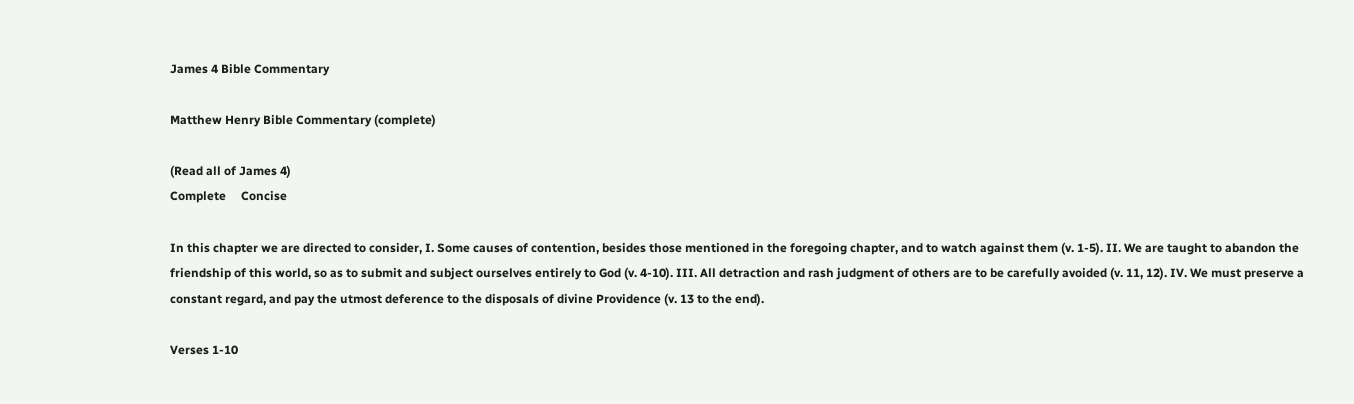James 4 Bible Commentary

Matthew Henry Bible Commentary (complete)

(Read all of James 4)
Complete     Concise

In this chapter we are directed to consider, I. Some causes of contention, besides those mentioned in the foregoing chapter, and to watch against them (v. 1-5). II. We are taught to abandon the friendship of this world, so as to submit and subject ourselves entirely to God (v. 4-10). III. All detraction and rash judgment of others are to be carefully avoided (v. 11, 12). IV. We must preserve a constant regard, and pay the utmost deference to the disposals of divine Providence (v. 13 to the end).

Verses 1-10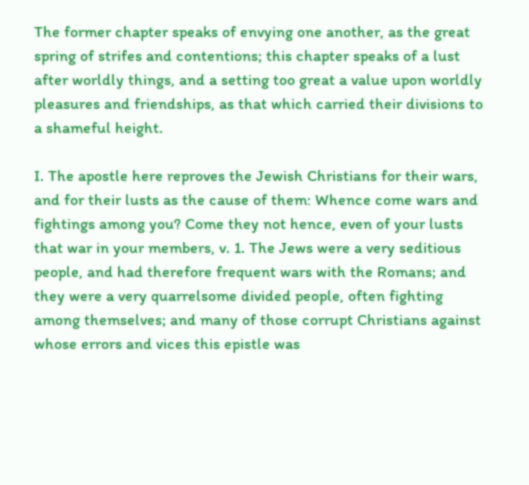The former chapter speaks of envying one another, as the great spring of strifes and contentions; this chapter speaks of a lust after worldly things, and a setting too great a value upon worldly pleasures and friendships, as that which carried their divisions to a shameful height.

I. The apostle here reproves the Jewish Christians for their wars, and for their lusts as the cause of them: Whence come wars and fightings among you? Come they not hence, even of your lusts that war in your members, v. 1. The Jews were a very seditious people, and had therefore frequent wars with the Romans; and they were a very quarrelsome divided people, often fighting among themselves; and many of those corrupt Christians against whose errors and vices this epistle was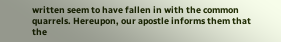written seem to have fallen in with the common quarrels. Hereupon, our apostle informs them that the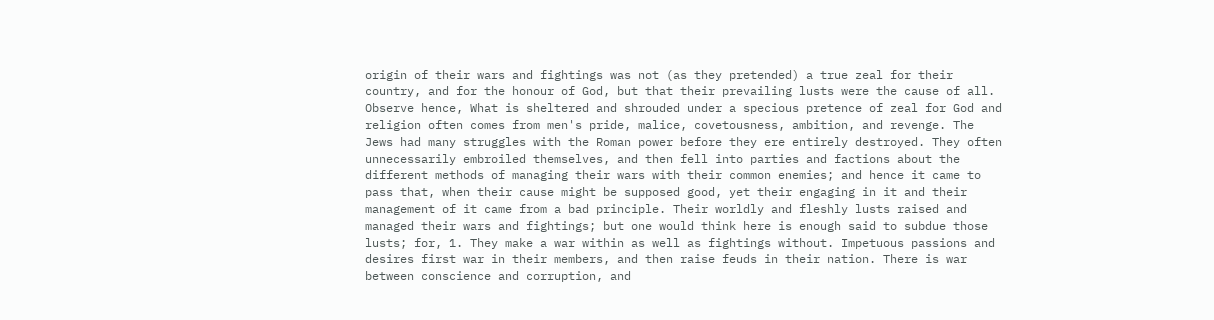origin of their wars and fightings was not (as they pretended) a true zeal for their country, and for the honour of God, but that their prevailing lusts were the cause of all. Observe hence, What is sheltered and shrouded under a specious pretence of zeal for God and religion often comes from men's pride, malice, covetousness, ambition, and revenge. The Jews had many struggles with the Roman power before they ere entirely destroyed. They often unnecessarily embroiled themselves, and then fell into parties and factions about the different methods of managing their wars with their common enemies; and hence it came to pass that, when their cause might be supposed good, yet their engaging in it and their management of it came from a bad principle. Their worldly and fleshly lusts raised and managed their wars and fightings; but one would think here is enough said to subdue those lusts; for, 1. They make a war within as well as fightings without. Impetuous passions and desires first war in their members, and then raise feuds in their nation. There is war between conscience and corruption, and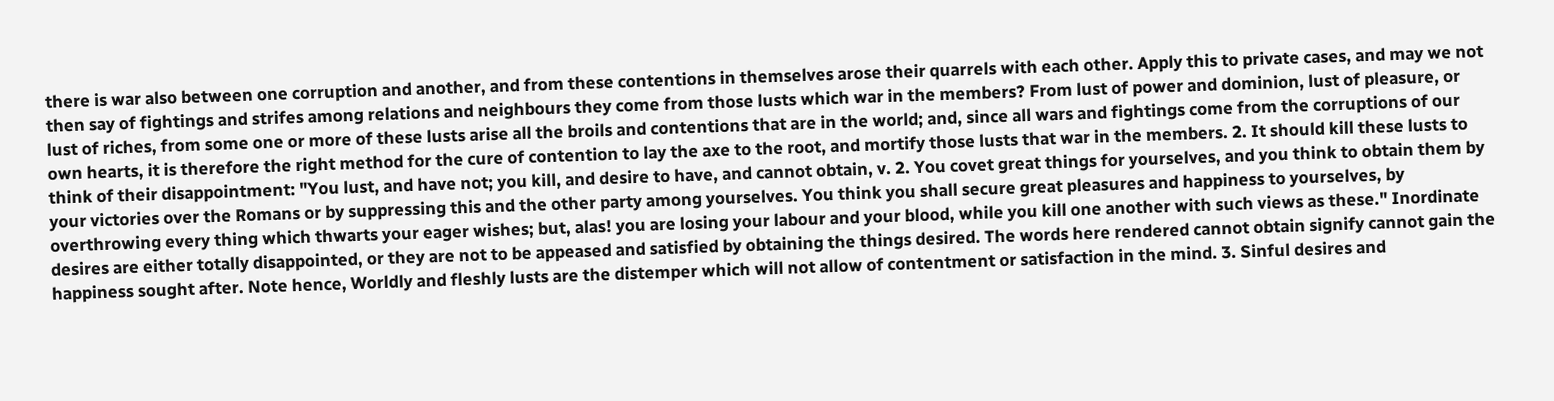there is war also between one corruption and another, and from these contentions in themselves arose their quarrels with each other. Apply this to private cases, and may we not then say of fightings and strifes among relations and neighbours they come from those lusts which war in the members? From lust of power and dominion, lust of pleasure, or lust of riches, from some one or more of these lusts arise all the broils and contentions that are in the world; and, since all wars and fightings come from the corruptions of our own hearts, it is therefore the right method for the cure of contention to lay the axe to the root, and mortify those lusts that war in the members. 2. It should kill these lusts to think of their disappointment: "You lust, and have not; you kill, and desire to have, and cannot obtain, v. 2. You covet great things for yourselves, and you think to obtain them by your victories over the Romans or by suppressing this and the other party among yourselves. You think you shall secure great pleasures and happiness to yourselves, by overthrowing every thing which thwarts your eager wishes; but, alas! you are losing your labour and your blood, while you kill one another with such views as these." Inordinate desires are either totally disappointed, or they are not to be appeased and satisfied by obtaining the things desired. The words here rendered cannot obtain signify cannot gain the happiness sought after. Note hence, Worldly and fleshly lusts are the distemper which will not allow of contentment or satisfaction in the mind. 3. Sinful desires and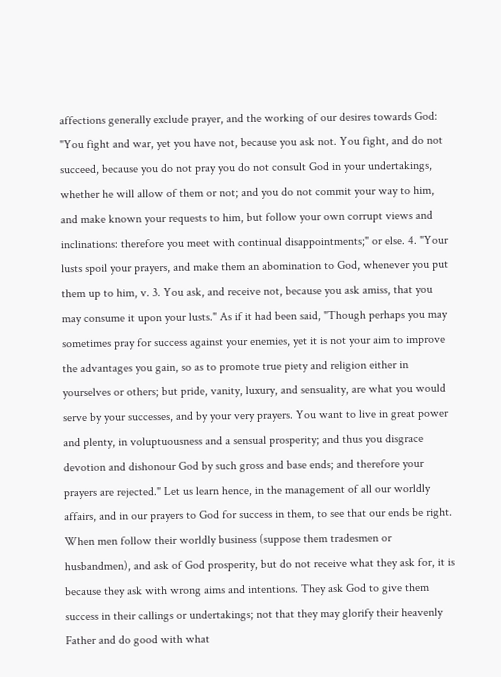affections generally exclude prayer, and the working of our desires towards God: "You fight and war, yet you have not, because you ask not. You fight, and do not succeed, because you do not pray you do not consult God in your undertakings, whether he will allow of them or not; and you do not commit your way to him, and make known your requests to him, but follow your own corrupt views and inclinations: therefore you meet with continual disappointments;" or else. 4. "Your lusts spoil your prayers, and make them an abomination to God, whenever you put them up to him, v. 3. You ask, and receive not, because you ask amiss, that you may consume it upon your lusts." As if it had been said, "Though perhaps you may sometimes pray for success against your enemies, yet it is not your aim to improve the advantages you gain, so as to promote true piety and religion either in yourselves or others; but pride, vanity, luxury, and sensuality, are what you would serve by your successes, and by your very prayers. You want to live in great power and plenty, in voluptuousness and a sensual prosperity; and thus you disgrace devotion and dishonour God by such gross and base ends; and therefore your prayers are rejected." Let us learn hence, in the management of all our worldly affairs, and in our prayers to God for success in them, to see that our ends be right. When men follow their worldly business (suppose them tradesmen or husbandmen), and ask of God prosperity, but do not receive what they ask for, it is because they ask with wrong aims and intentions. They ask God to give them success in their callings or undertakings; not that they may glorify their heavenly Father and do good with what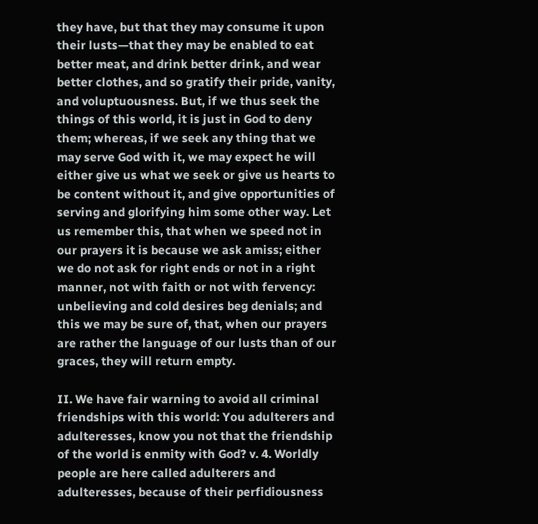they have, but that they may consume it upon their lusts—that they may be enabled to eat better meat, and drink better drink, and wear better clothes, and so gratify their pride, vanity, and voluptuousness. But, if we thus seek the things of this world, it is just in God to deny them; whereas, if we seek any thing that we may serve God with it, we may expect he will either give us what we seek or give us hearts to be content without it, and give opportunities of serving and glorifying him some other way. Let us remember this, that when we speed not in our prayers it is because we ask amiss; either we do not ask for right ends or not in a right manner, not with faith or not with fervency: unbelieving and cold desires beg denials; and this we may be sure of, that, when our prayers are rather the language of our lusts than of our graces, they will return empty.

II. We have fair warning to avoid all criminal friendships with this world: You adulterers and adulteresses, know you not that the friendship of the world is enmity with God? v. 4. Worldly people are here called adulterers and adulteresses, because of their perfidiousness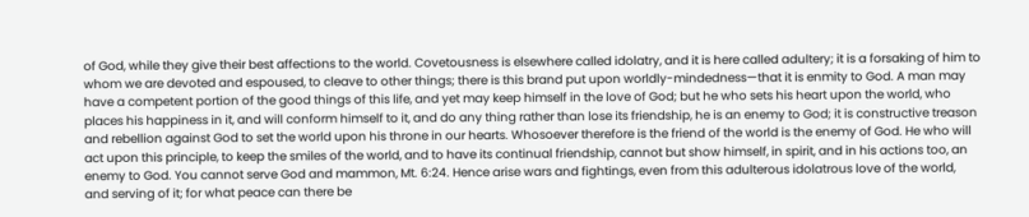of God, while they give their best affections to the world. Covetousness is elsewhere called idolatry, and it is here called adultery; it is a forsaking of him to whom we are devoted and espoused, to cleave to other things; there is this brand put upon worldly-mindedness—that it is enmity to God. A man may have a competent portion of the good things of this life, and yet may keep himself in the love of God; but he who sets his heart upon the world, who places his happiness in it, and will conform himself to it, and do any thing rather than lose its friendship, he is an enemy to God; it is constructive treason and rebellion against God to set the world upon his throne in our hearts. Whosoever therefore is the friend of the world is the enemy of God. He who will act upon this principle, to keep the smiles of the world, and to have its continual friendship, cannot but show himself, in spirit, and in his actions too, an enemy to God. You cannot serve God and mammon, Mt. 6:24. Hence arise wars and fightings, even from this adulterous idolatrous love of the world, and serving of it; for what peace can there be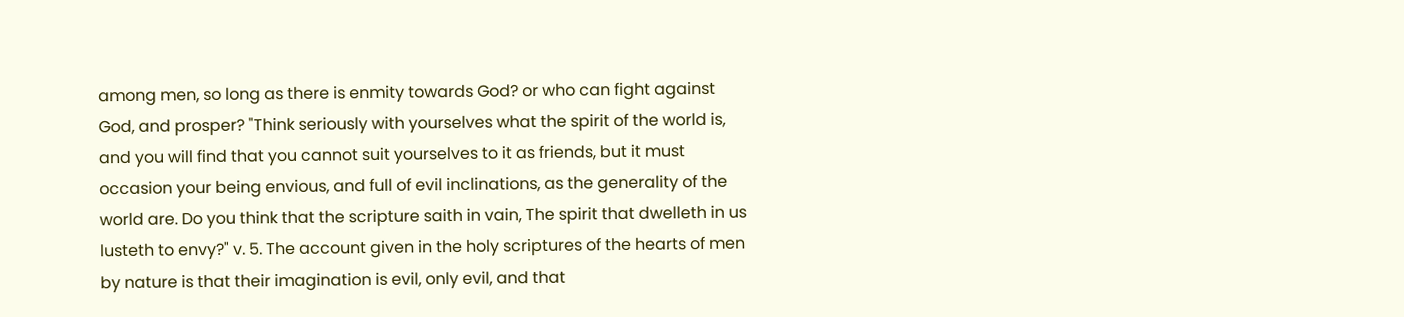among men, so long as there is enmity towards God? or who can fight against God, and prosper? "Think seriously with yourselves what the spirit of the world is, and you will find that you cannot suit yourselves to it as friends, but it must occasion your being envious, and full of evil inclinations, as the generality of the world are. Do you think that the scripture saith in vain, The spirit that dwelleth in us lusteth to envy?" v. 5. The account given in the holy scriptures of the hearts of men by nature is that their imagination is evil, only evil, and that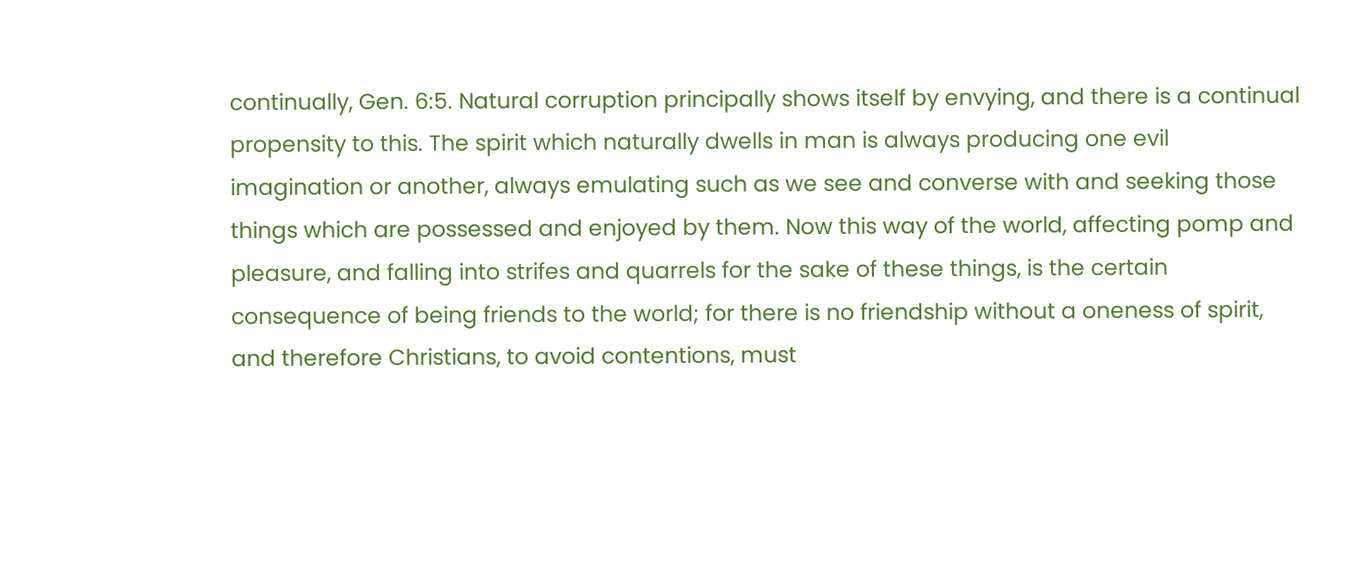continually, Gen. 6:5. Natural corruption principally shows itself by envying, and there is a continual propensity to this. The spirit which naturally dwells in man is always producing one evil imagination or another, always emulating such as we see and converse with and seeking those things which are possessed and enjoyed by them. Now this way of the world, affecting pomp and pleasure, and falling into strifes and quarrels for the sake of these things, is the certain consequence of being friends to the world; for there is no friendship without a oneness of spirit, and therefore Christians, to avoid contentions, must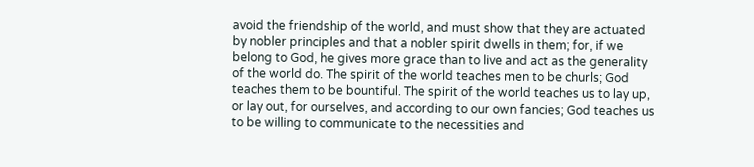avoid the friendship of the world, and must show that they are actuated by nobler principles and that a nobler spirit dwells in them; for, if we belong to God, he gives more grace than to live and act as the generality of the world do. The spirit of the world teaches men to be churls; God teaches them to be bountiful. The spirit of the world teaches us to lay up, or lay out, for ourselves, and according to our own fancies; God teaches us to be willing to communicate to the necessities and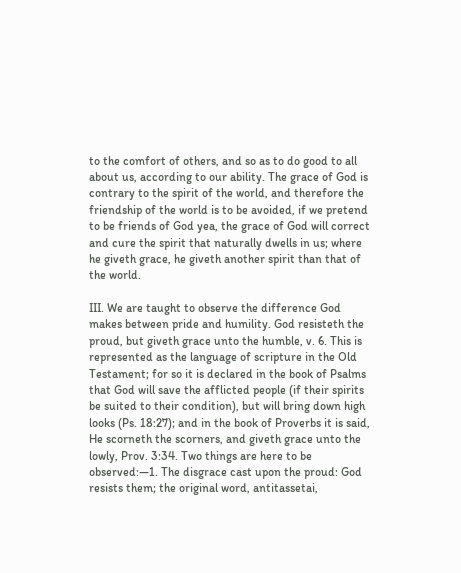to the comfort of others, and so as to do good to all about us, according to our ability. The grace of God is contrary to the spirit of the world, and therefore the friendship of the world is to be avoided, if we pretend to be friends of God yea, the grace of God will correct and cure the spirit that naturally dwells in us; where he giveth grace, he giveth another spirit than that of the world.

III. We are taught to observe the difference God makes between pride and humility. God resisteth the proud, but giveth grace unto the humble, v. 6. This is represented as the language of scripture in the Old Testament; for so it is declared in the book of Psalms that God will save the afflicted people (if their spirits be suited to their condition), but will bring down high looks (Ps. 18:27); and in the book of Proverbs it is said, He scorneth the scorners, and giveth grace unto the lowly, Prov. 3:34. Two things are here to be observed:—1. The disgrace cast upon the proud: God resists them; the original word, antitassetai,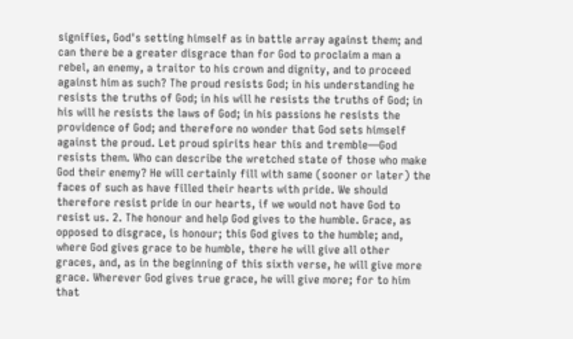signifies, God's setting himself as in battle array against them; and can there be a greater disgrace than for God to proclaim a man a rebel, an enemy, a traitor to his crown and dignity, and to proceed against him as such? The proud resists God; in his understanding he resists the truths of God; in his will he resists the truths of God; in his will he resists the laws of God; in his passions he resists the providence of God; and therefore no wonder that God sets himself against the proud. Let proud spirits hear this and tremble—God resists them. Who can describe the wretched state of those who make God their enemy? He will certainly fill with same (sooner or later) the faces of such as have filled their hearts with pride. We should therefore resist pride in our hearts, if we would not have God to resist us. 2. The honour and help God gives to the humble. Grace, as opposed to disgrace, is honour; this God gives to the humble; and, where God gives grace to be humble, there he will give all other graces, and, as in the beginning of this sixth verse, he will give more grace. Wherever God gives true grace, he will give more; for to him that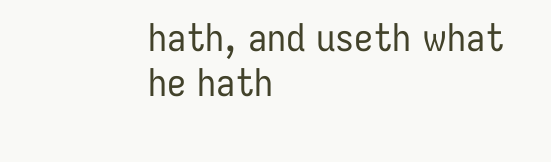hath, and useth what he hath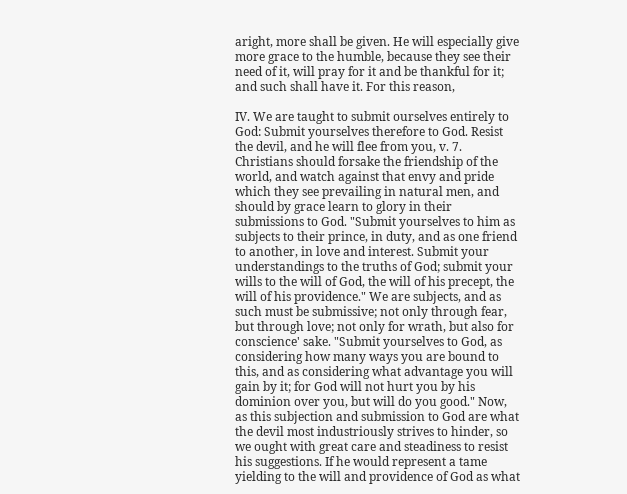aright, more shall be given. He will especially give more grace to the humble, because they see their need of it, will pray for it and be thankful for it; and such shall have it. For this reason,

IV. We are taught to submit ourselves entirely to God: Submit yourselves therefore to God. Resist the devil, and he will flee from you, v. 7. Christians should forsake the friendship of the world, and watch against that envy and pride which they see prevailing in natural men, and should by grace learn to glory in their submissions to God. "Submit yourselves to him as subjects to their prince, in duty, and as one friend to another, in love and interest. Submit your understandings to the truths of God; submit your wills to the will of God, the will of his precept, the will of his providence." We are subjects, and as such must be submissive; not only through fear, but through love; not only for wrath, but also for conscience' sake. "Submit yourselves to God, as considering how many ways you are bound to this, and as considering what advantage you will gain by it; for God will not hurt you by his dominion over you, but will do you good." Now, as this subjection and submission to God are what the devil most industriously strives to hinder, so we ought with great care and steadiness to resist his suggestions. If he would represent a tame yielding to the will and providence of God as what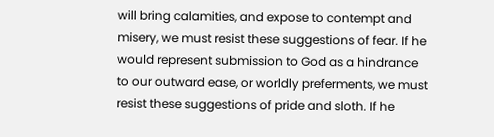will bring calamities, and expose to contempt and misery, we must resist these suggestions of fear. If he would represent submission to God as a hindrance to our outward ease, or worldly preferments, we must resist these suggestions of pride and sloth. If he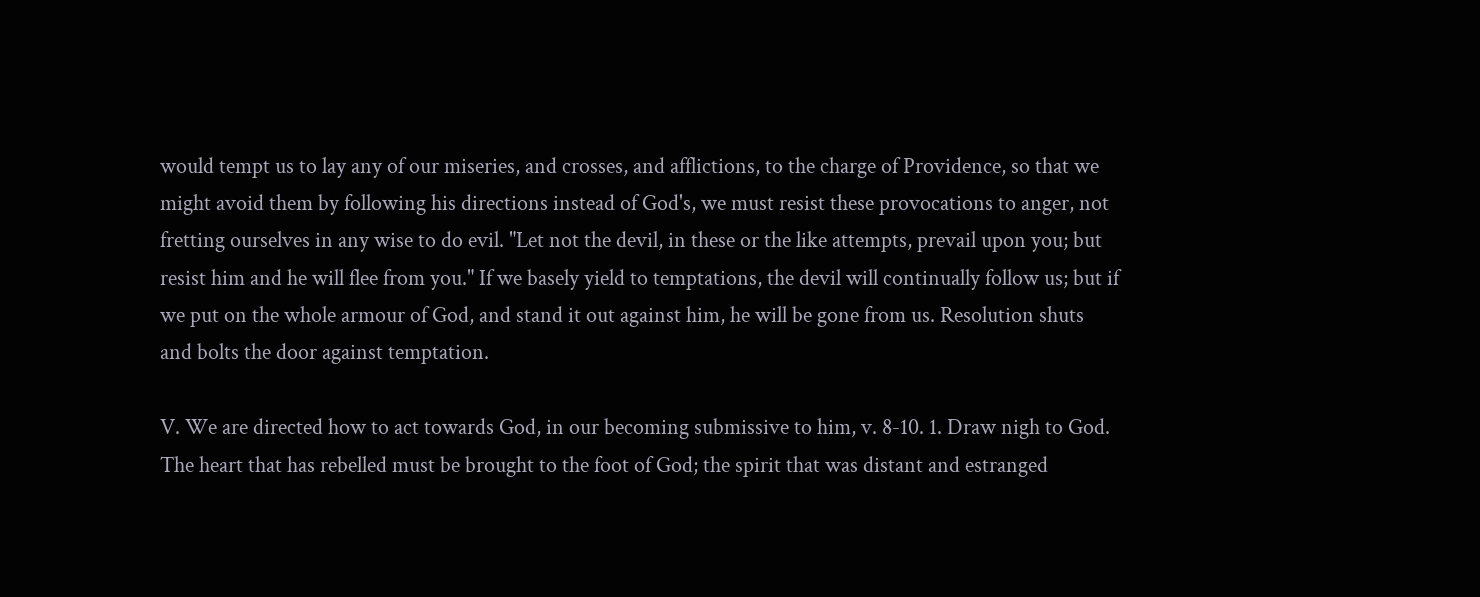would tempt us to lay any of our miseries, and crosses, and afflictions, to the charge of Providence, so that we might avoid them by following his directions instead of God's, we must resist these provocations to anger, not fretting ourselves in any wise to do evil. "Let not the devil, in these or the like attempts, prevail upon you; but resist him and he will flee from you." If we basely yield to temptations, the devil will continually follow us; but if we put on the whole armour of God, and stand it out against him, he will be gone from us. Resolution shuts and bolts the door against temptation.

V. We are directed how to act towards God, in our becoming submissive to him, v. 8-10. 1. Draw nigh to God. The heart that has rebelled must be brought to the foot of God; the spirit that was distant and estranged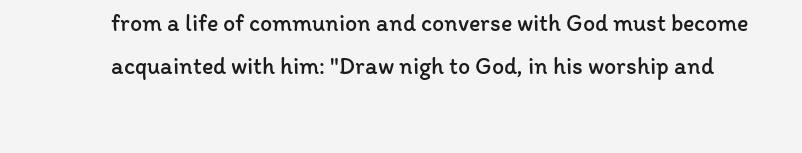from a life of communion and converse with God must become acquainted with him: "Draw nigh to God, in his worship and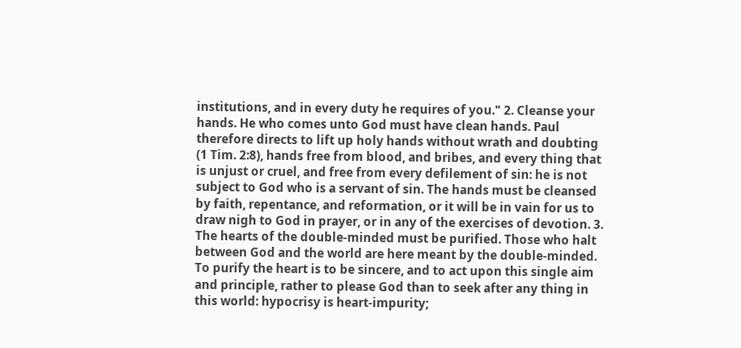institutions, and in every duty he requires of you." 2. Cleanse your hands. He who comes unto God must have clean hands. Paul therefore directs to lift up holy hands without wrath and doubting (1 Tim. 2:8), hands free from blood, and bribes, and every thing that is unjust or cruel, and free from every defilement of sin: he is not subject to God who is a servant of sin. The hands must be cleansed by faith, repentance, and reformation, or it will be in vain for us to draw nigh to God in prayer, or in any of the exercises of devotion. 3. The hearts of the double-minded must be purified. Those who halt between God and the world are here meant by the double-minded. To purify the heart is to be sincere, and to act upon this single aim and principle, rather to please God than to seek after any thing in this world: hypocrisy is heart-impurity;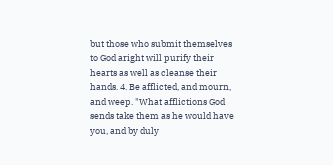but those who submit themselves to God aright will purify their hearts as well as cleanse their hands. 4. Be afflicted, and mourn, and weep. "What afflictions God sends take them as he would have you, and by duly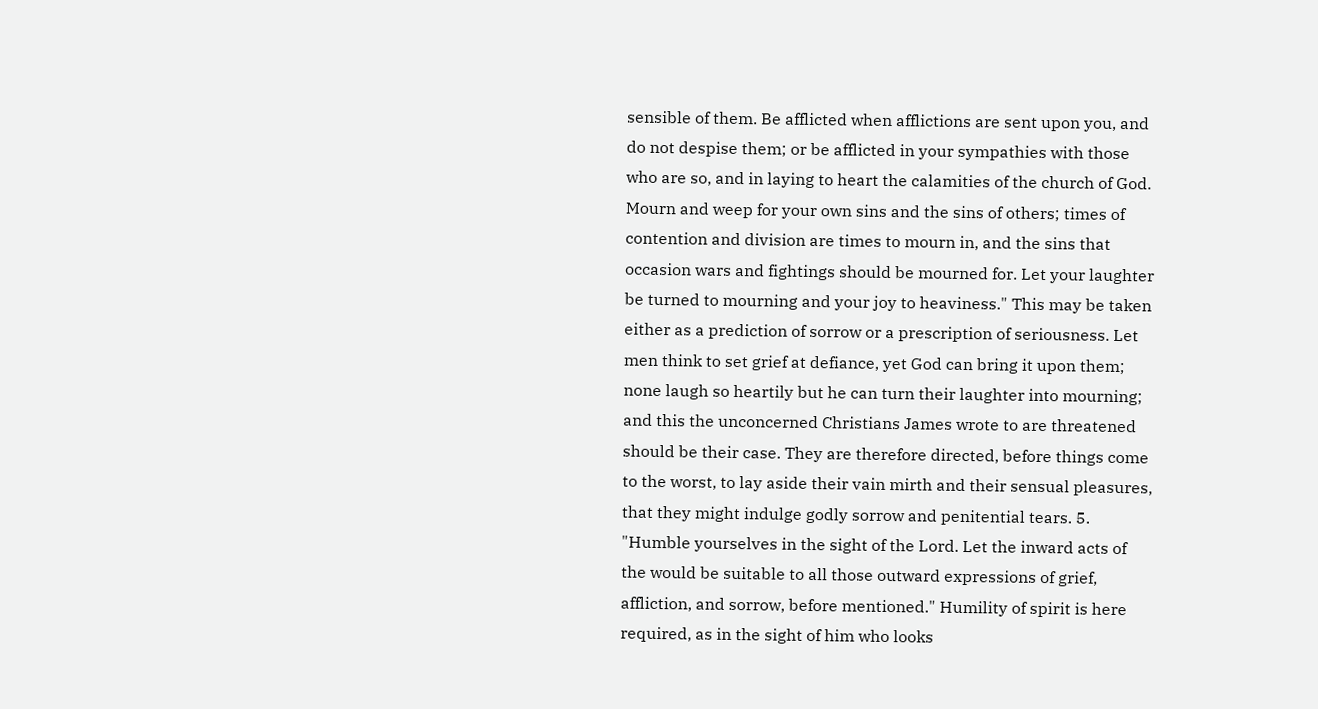sensible of them. Be afflicted when afflictions are sent upon you, and do not despise them; or be afflicted in your sympathies with those who are so, and in laying to heart the calamities of the church of God. Mourn and weep for your own sins and the sins of others; times of contention and division are times to mourn in, and the sins that occasion wars and fightings should be mourned for. Let your laughter be turned to mourning and your joy to heaviness." This may be taken either as a prediction of sorrow or a prescription of seriousness. Let men think to set grief at defiance, yet God can bring it upon them; none laugh so heartily but he can turn their laughter into mourning; and this the unconcerned Christians James wrote to are threatened should be their case. They are therefore directed, before things come to the worst, to lay aside their vain mirth and their sensual pleasures, that they might indulge godly sorrow and penitential tears. 5. "Humble yourselves in the sight of the Lord. Let the inward acts of the would be suitable to all those outward expressions of grief, affliction, and sorrow, before mentioned." Humility of spirit is here required, as in the sight of him who looks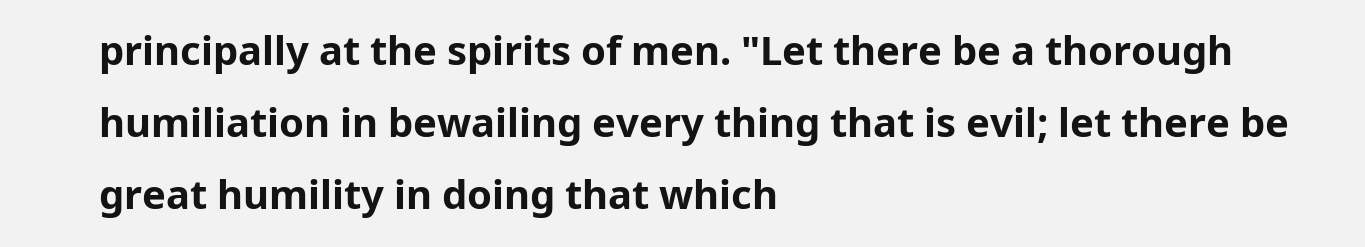principally at the spirits of men. "Let there be a thorough humiliation in bewailing every thing that is evil; let there be great humility in doing that which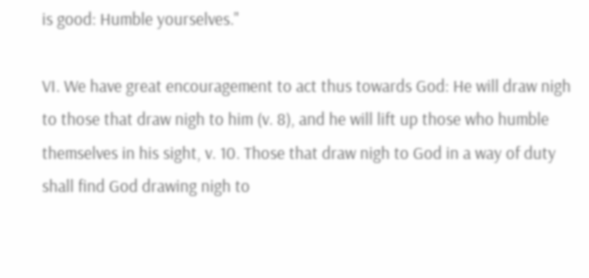is good: Humble yourselves."

VI. We have great encouragement to act thus towards God: He will draw nigh to those that draw nigh to him (v. 8), and he will lift up those who humble themselves in his sight, v. 10. Those that draw nigh to God in a way of duty shall find God drawing nigh to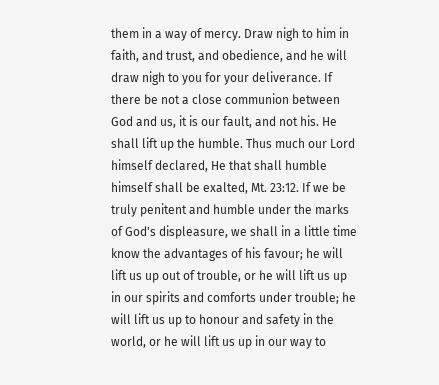them in a way of mercy. Draw nigh to him in faith, and trust, and obedience, and he will draw nigh to you for your deliverance. If there be not a close communion between God and us, it is our fault, and not his. He shall lift up the humble. Thus much our Lord himself declared, He that shall humble himself shall be exalted, Mt. 23:12. If we be truly penitent and humble under the marks of God's displeasure, we shall in a little time know the advantages of his favour; he will lift us up out of trouble, or he will lift us up in our spirits and comforts under trouble; he will lift us up to honour and safety in the world, or he will lift us up in our way to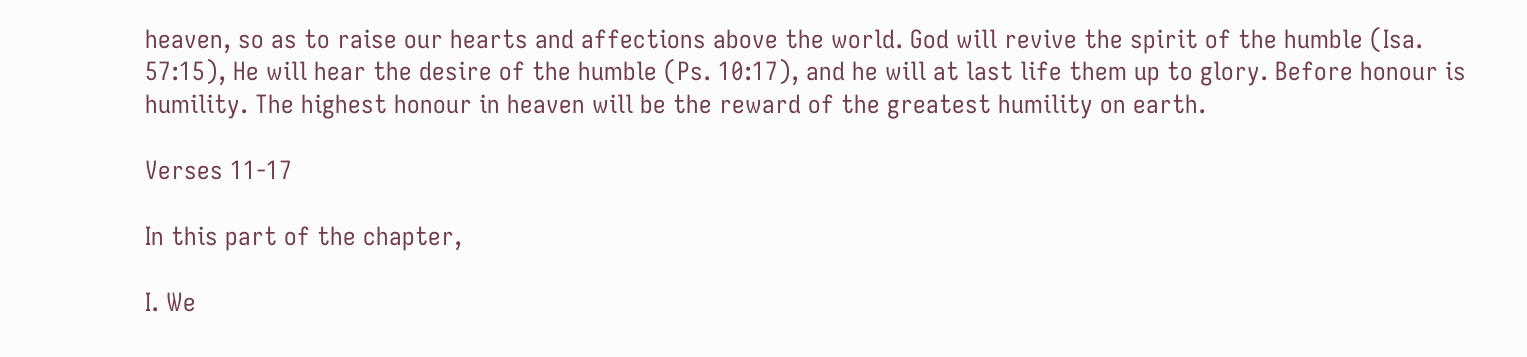heaven, so as to raise our hearts and affections above the world. God will revive the spirit of the humble (Isa. 57:15), He will hear the desire of the humble (Ps. 10:17), and he will at last life them up to glory. Before honour is humility. The highest honour in heaven will be the reward of the greatest humility on earth.

Verses 11-17

In this part of the chapter,

I. We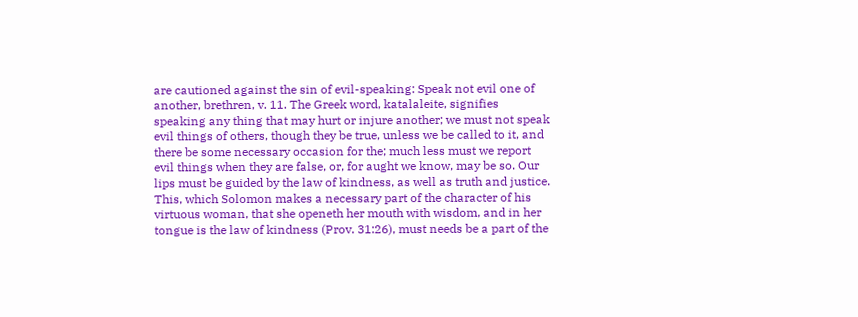are cautioned against the sin of evil-speaking: Speak not evil one of another, brethren, v. 11. The Greek word, katalaleite, signifies speaking any thing that may hurt or injure another; we must not speak evil things of others, though they be true, unless we be called to it, and there be some necessary occasion for the; much less must we report evil things when they are false, or, for aught we know, may be so. Our lips must be guided by the law of kindness, as well as truth and justice. This, which Solomon makes a necessary part of the character of his virtuous woman, that she openeth her mouth with wisdom, and in her tongue is the law of kindness (Prov. 31:26), must needs be a part of the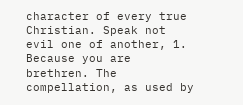character of every true Christian. Speak not evil one of another, 1. Because you are brethren. The compellation, as used by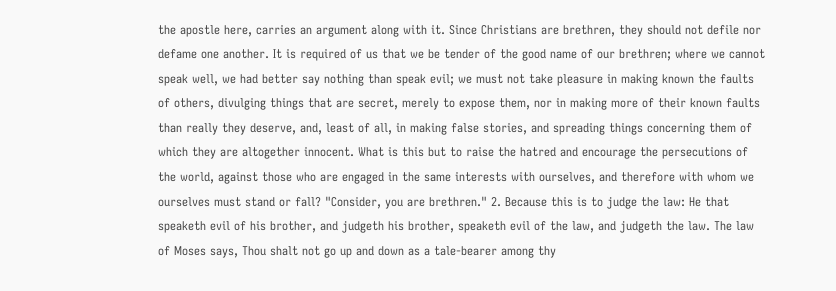the apostle here, carries an argument along with it. Since Christians are brethren, they should not defile nor defame one another. It is required of us that we be tender of the good name of our brethren; where we cannot speak well, we had better say nothing than speak evil; we must not take pleasure in making known the faults of others, divulging things that are secret, merely to expose them, nor in making more of their known faults than really they deserve, and, least of all, in making false stories, and spreading things concerning them of which they are altogether innocent. What is this but to raise the hatred and encourage the persecutions of the world, against those who are engaged in the same interests with ourselves, and therefore with whom we ourselves must stand or fall? "Consider, you are brethren." 2. Because this is to judge the law: He that speaketh evil of his brother, and judgeth his brother, speaketh evil of the law, and judgeth the law. The law of Moses says, Thou shalt not go up and down as a tale-bearer among thy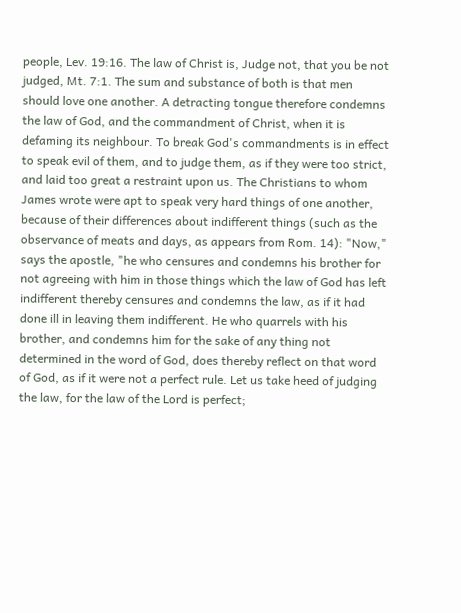people, Lev. 19:16. The law of Christ is, Judge not, that you be not judged, Mt. 7:1. The sum and substance of both is that men should love one another. A detracting tongue therefore condemns the law of God, and the commandment of Christ, when it is defaming its neighbour. To break God's commandments is in effect to speak evil of them, and to judge them, as if they were too strict, and laid too great a restraint upon us. The Christians to whom James wrote were apt to speak very hard things of one another, because of their differences about indifferent things (such as the observance of meats and days, as appears from Rom. 14): "Now," says the apostle, "he who censures and condemns his brother for not agreeing with him in those things which the law of God has left indifferent thereby censures and condemns the law, as if it had done ill in leaving them indifferent. He who quarrels with his brother, and condemns him for the sake of any thing not determined in the word of God, does thereby reflect on that word of God, as if it were not a perfect rule. Let us take heed of judging the law, for the law of the Lord is perfect;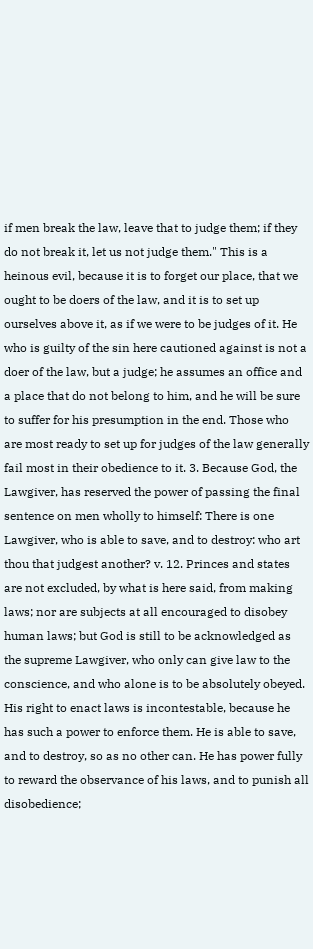if men break the law, leave that to judge them; if they do not break it, let us not judge them." This is a heinous evil, because it is to forget our place, that we ought to be doers of the law, and it is to set up ourselves above it, as if we were to be judges of it. He who is guilty of the sin here cautioned against is not a doer of the law, but a judge; he assumes an office and a place that do not belong to him, and he will be sure to suffer for his presumption in the end. Those who are most ready to set up for judges of the law generally fail most in their obedience to it. 3. Because God, the Lawgiver, has reserved the power of passing the final sentence on men wholly to himself: There is one Lawgiver, who is able to save, and to destroy: who art thou that judgest another? v. 12. Princes and states are not excluded, by what is here said, from making laws; nor are subjects at all encouraged to disobey human laws; but God is still to be acknowledged as the supreme Lawgiver, who only can give law to the conscience, and who alone is to be absolutely obeyed. His right to enact laws is incontestable, because he has such a power to enforce them. He is able to save, and to destroy, so as no other can. He has power fully to reward the observance of his laws, and to punish all disobedience;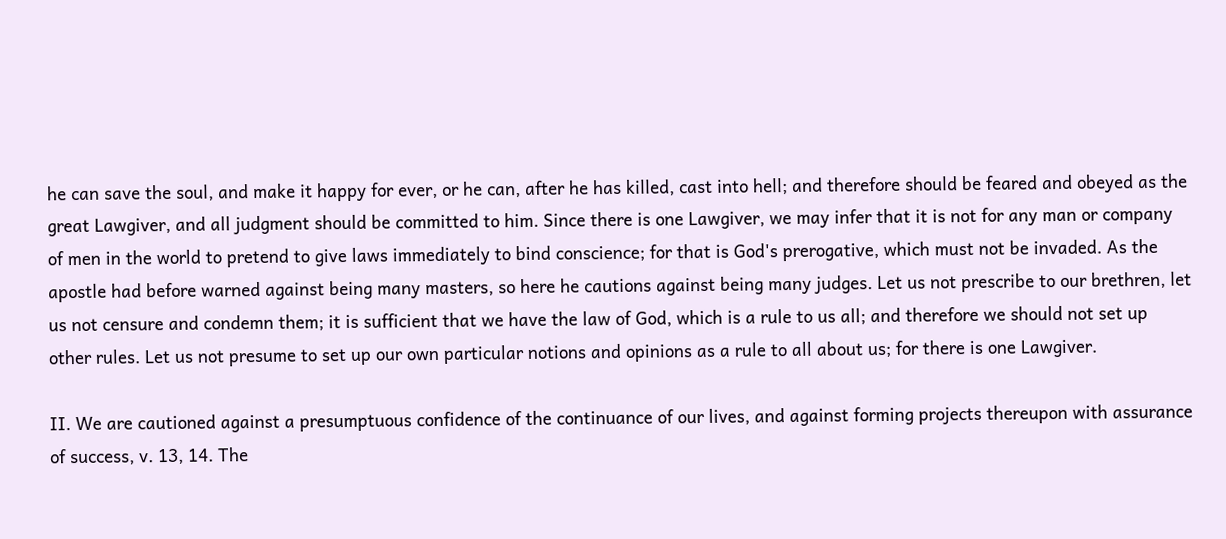he can save the soul, and make it happy for ever, or he can, after he has killed, cast into hell; and therefore should be feared and obeyed as the great Lawgiver, and all judgment should be committed to him. Since there is one Lawgiver, we may infer that it is not for any man or company of men in the world to pretend to give laws immediately to bind conscience; for that is God's prerogative, which must not be invaded. As the apostle had before warned against being many masters, so here he cautions against being many judges. Let us not prescribe to our brethren, let us not censure and condemn them; it is sufficient that we have the law of God, which is a rule to us all; and therefore we should not set up other rules. Let us not presume to set up our own particular notions and opinions as a rule to all about us; for there is one Lawgiver.

II. We are cautioned against a presumptuous confidence of the continuance of our lives, and against forming projects thereupon with assurance of success, v. 13, 14. The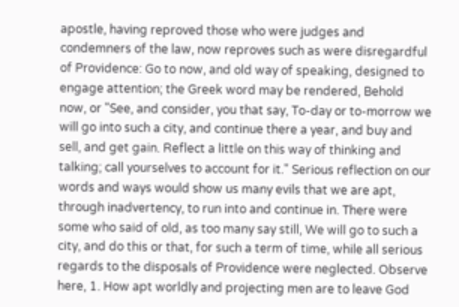apostle, having reproved those who were judges and condemners of the law, now reproves such as were disregardful of Providence: Go to now, and old way of speaking, designed to engage attention; the Greek word may be rendered, Behold now, or "See, and consider, you that say, To-day or to-morrow we will go into such a city, and continue there a year, and buy and sell, and get gain. Reflect a little on this way of thinking and talking; call yourselves to account for it." Serious reflection on our words and ways would show us many evils that we are apt, through inadvertency, to run into and continue in. There were some who said of old, as too many say still, We will go to such a city, and do this or that, for such a term of time, while all serious regards to the disposals of Providence were neglected. Observe here, 1. How apt worldly and projecting men are to leave God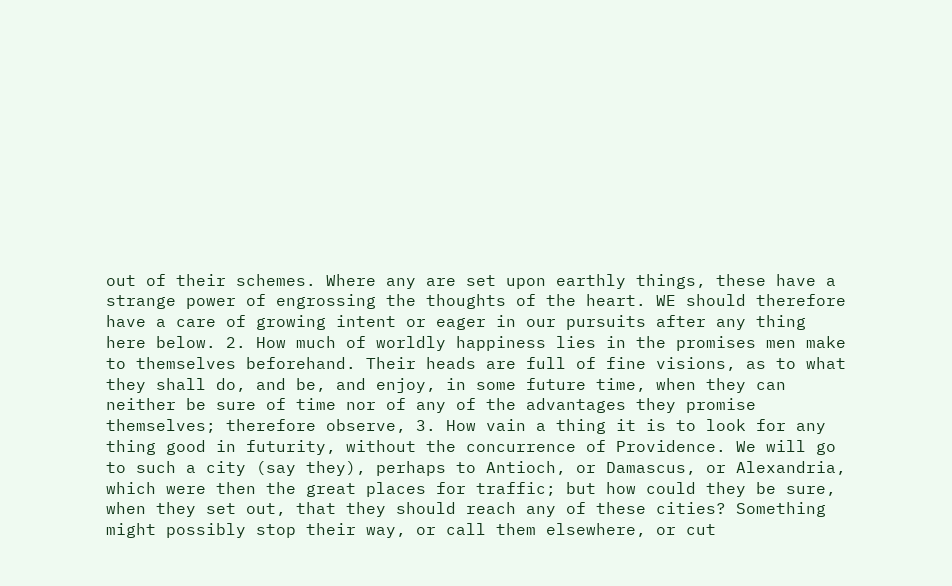out of their schemes. Where any are set upon earthly things, these have a strange power of engrossing the thoughts of the heart. WE should therefore have a care of growing intent or eager in our pursuits after any thing here below. 2. How much of worldly happiness lies in the promises men make to themselves beforehand. Their heads are full of fine visions, as to what they shall do, and be, and enjoy, in some future time, when they can neither be sure of time nor of any of the advantages they promise themselves; therefore observe, 3. How vain a thing it is to look for any thing good in futurity, without the concurrence of Providence. We will go to such a city (say they), perhaps to Antioch, or Damascus, or Alexandria, which were then the great places for traffic; but how could they be sure, when they set out, that they should reach any of these cities? Something might possibly stop their way, or call them elsewhere, or cut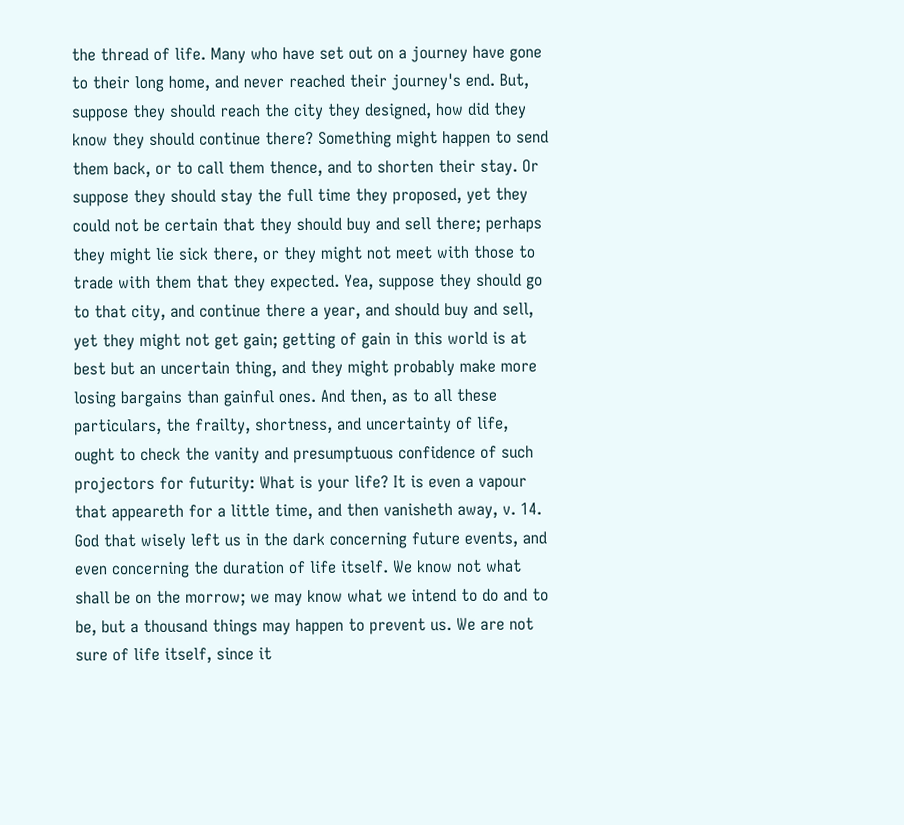the thread of life. Many who have set out on a journey have gone to their long home, and never reached their journey's end. But, suppose they should reach the city they designed, how did they know they should continue there? Something might happen to send them back, or to call them thence, and to shorten their stay. Or suppose they should stay the full time they proposed, yet they could not be certain that they should buy and sell there; perhaps they might lie sick there, or they might not meet with those to trade with them that they expected. Yea, suppose they should go to that city, and continue there a year, and should buy and sell, yet they might not get gain; getting of gain in this world is at best but an uncertain thing, and they might probably make more losing bargains than gainful ones. And then, as to all these particulars, the frailty, shortness, and uncertainty of life, ought to check the vanity and presumptuous confidence of such projectors for futurity: What is your life? It is even a vapour that appeareth for a little time, and then vanisheth away, v. 14. God that wisely left us in the dark concerning future events, and even concerning the duration of life itself. We know not what shall be on the morrow; we may know what we intend to do and to be, but a thousand things may happen to prevent us. We are not sure of life itself, since it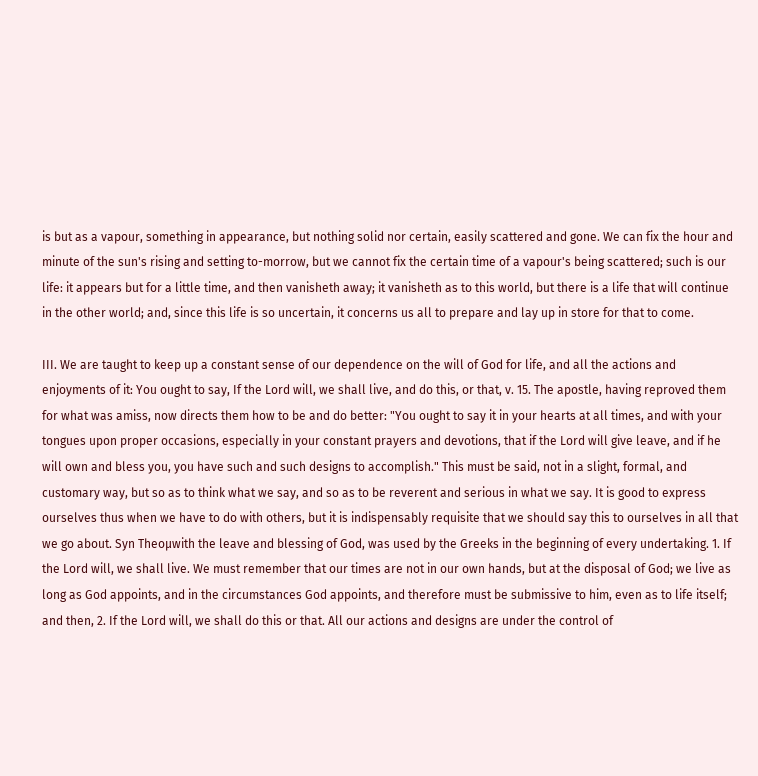is but as a vapour, something in appearance, but nothing solid nor certain, easily scattered and gone. We can fix the hour and minute of the sun's rising and setting to-morrow, but we cannot fix the certain time of a vapour's being scattered; such is our life: it appears but for a little time, and then vanisheth away; it vanisheth as to this world, but there is a life that will continue in the other world; and, since this life is so uncertain, it concerns us all to prepare and lay up in store for that to come.

III. We are taught to keep up a constant sense of our dependence on the will of God for life, and all the actions and enjoyments of it: You ought to say, If the Lord will, we shall live, and do this, or that, v. 15. The apostle, having reproved them for what was amiss, now directs them how to be and do better: "You ought to say it in your hearts at all times, and with your tongues upon proper occasions, especially in your constant prayers and devotions, that if the Lord will give leave, and if he will own and bless you, you have such and such designs to accomplish." This must be said, not in a slight, formal, and customary way, but so as to think what we say, and so as to be reverent and serious in what we say. It is good to express ourselves thus when we have to do with others, but it is indispensably requisite that we should say this to ourselves in all that we go about. Syn Theoµwith the leave and blessing of God, was used by the Greeks in the beginning of every undertaking. 1. If the Lord will, we shall live. We must remember that our times are not in our own hands, but at the disposal of God; we live as long as God appoints, and in the circumstances God appoints, and therefore must be submissive to him, even as to life itself; and then, 2. If the Lord will, we shall do this or that. All our actions and designs are under the control of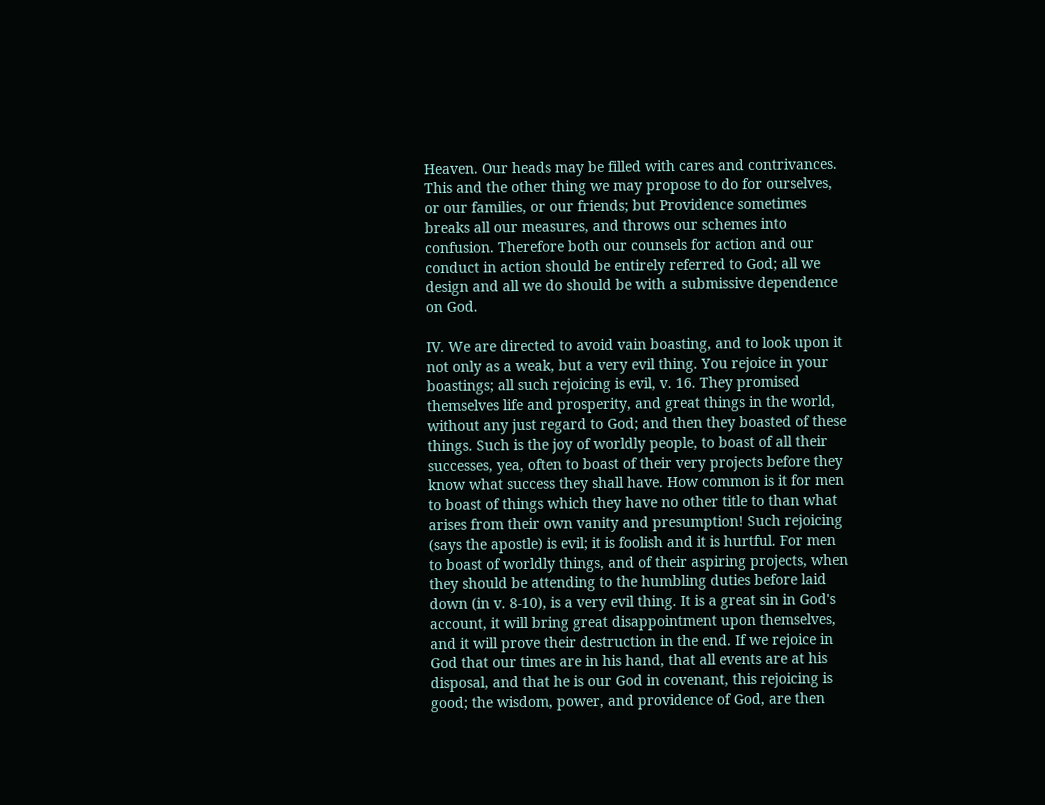Heaven. Our heads may be filled with cares and contrivances. This and the other thing we may propose to do for ourselves, or our families, or our friends; but Providence sometimes breaks all our measures, and throws our schemes into confusion. Therefore both our counsels for action and our conduct in action should be entirely referred to God; all we design and all we do should be with a submissive dependence on God.

IV. We are directed to avoid vain boasting, and to look upon it not only as a weak, but a very evil thing. You rejoice in your boastings; all such rejoicing is evil, v. 16. They promised themselves life and prosperity, and great things in the world, without any just regard to God; and then they boasted of these things. Such is the joy of worldly people, to boast of all their successes, yea, often to boast of their very projects before they know what success they shall have. How common is it for men to boast of things which they have no other title to than what arises from their own vanity and presumption! Such rejoicing (says the apostle) is evil; it is foolish and it is hurtful. For men to boast of worldly things, and of their aspiring projects, when they should be attending to the humbling duties before laid down (in v. 8-10), is a very evil thing. It is a great sin in God's account, it will bring great disappointment upon themselves, and it will prove their destruction in the end. If we rejoice in God that our times are in his hand, that all events are at his disposal, and that he is our God in covenant, this rejoicing is good; the wisdom, power, and providence of God, are then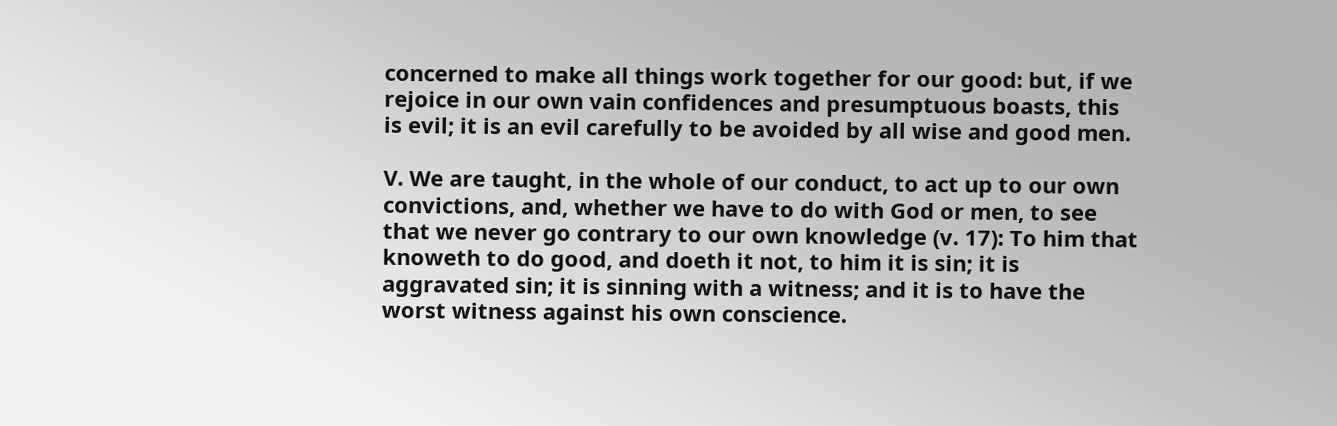concerned to make all things work together for our good: but, if we rejoice in our own vain confidences and presumptuous boasts, this is evil; it is an evil carefully to be avoided by all wise and good men.

V. We are taught, in the whole of our conduct, to act up to our own convictions, and, whether we have to do with God or men, to see that we never go contrary to our own knowledge (v. 17): To him that knoweth to do good, and doeth it not, to him it is sin; it is aggravated sin; it is sinning with a witness; and it is to have the worst witness against his own conscience.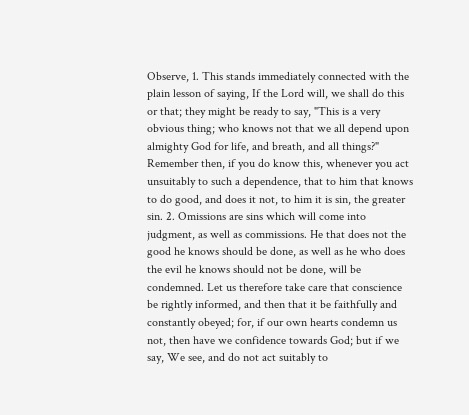Observe, 1. This stands immediately connected with the plain lesson of saying, If the Lord will, we shall do this or that; they might be ready to say, "This is a very obvious thing; who knows not that we all depend upon almighty God for life, and breath, and all things?" Remember then, if you do know this, whenever you act unsuitably to such a dependence, that to him that knows to do good, and does it not, to him it is sin, the greater sin. 2. Omissions are sins which will come into judgment, as well as commissions. He that does not the good he knows should be done, as well as he who does the evil he knows should not be done, will be condemned. Let us therefore take care that conscience be rightly informed, and then that it be faithfully and constantly obeyed; for, if our own hearts condemn us not, then have we confidence towards God; but if we say, We see, and do not act suitably to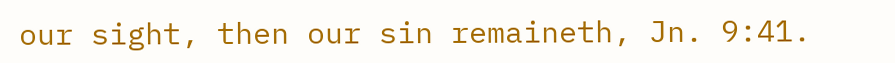our sight, then our sin remaineth, Jn. 9:41.